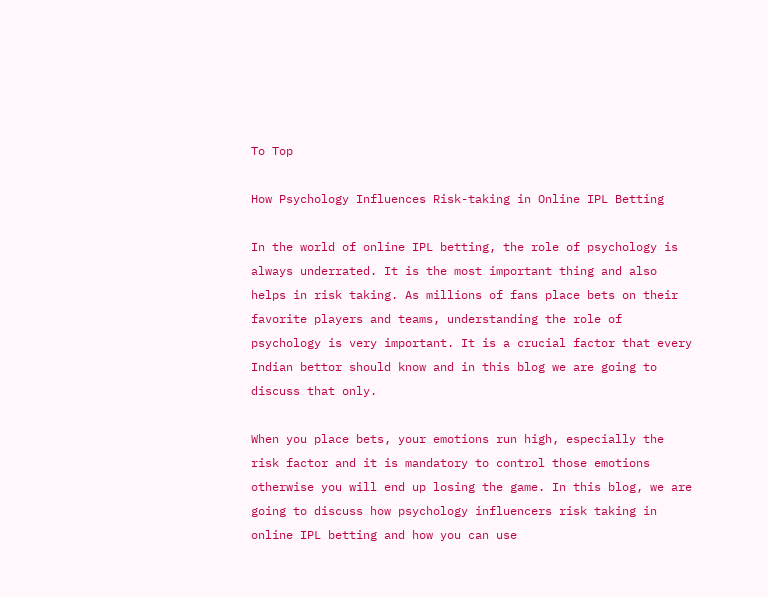To Top

How Psychology Influences Risk-taking in Online IPL Betting

In the world of online IPL betting, the role of psychology is always underrated. It is the most important thing and also helps in risk taking. As millions of fans place bets on their favorite players and teams, understanding the role of psychology is very important. It is a crucial factor that every Indian bettor should know and in this blog we are going to discuss that only.

When you place bets, your emotions run high, especially the risk factor and it is mandatory to control those emotions otherwise you will end up losing the game. In this blog, we are going to discuss how psychology influencers risk taking in online IPL betting and how you can use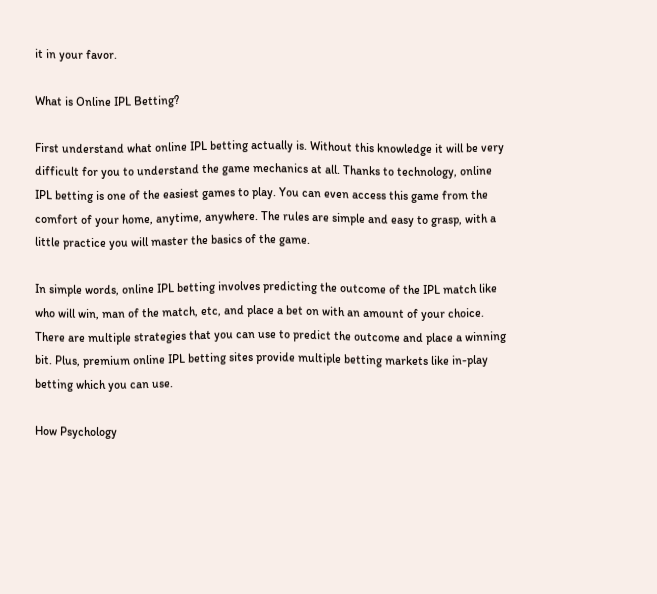it in your favor.

What is Online IPL Betting?

First understand what online IPL betting actually is. Without this knowledge it will be very difficult for you to understand the game mechanics at all. Thanks to technology, online IPL betting is one of the easiest games to play. You can even access this game from the comfort of your home, anytime, anywhere. The rules are simple and easy to grasp, with a little practice you will master the basics of the game.

In simple words, online IPL betting involves predicting the outcome of the IPL match like who will win, man of the match, etc, and place a bet on with an amount of your choice. There are multiple strategies that you can use to predict the outcome and place a winning bit. Plus, premium online IPL betting sites provide multiple betting markets like in-play betting which you can use.

How Psychology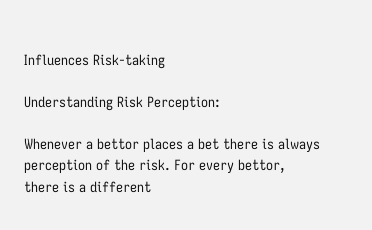Influences Risk-taking

Understanding Risk Perception:

Whenever a bettor places a bet there is always perception of the risk. For every bettor, there is a different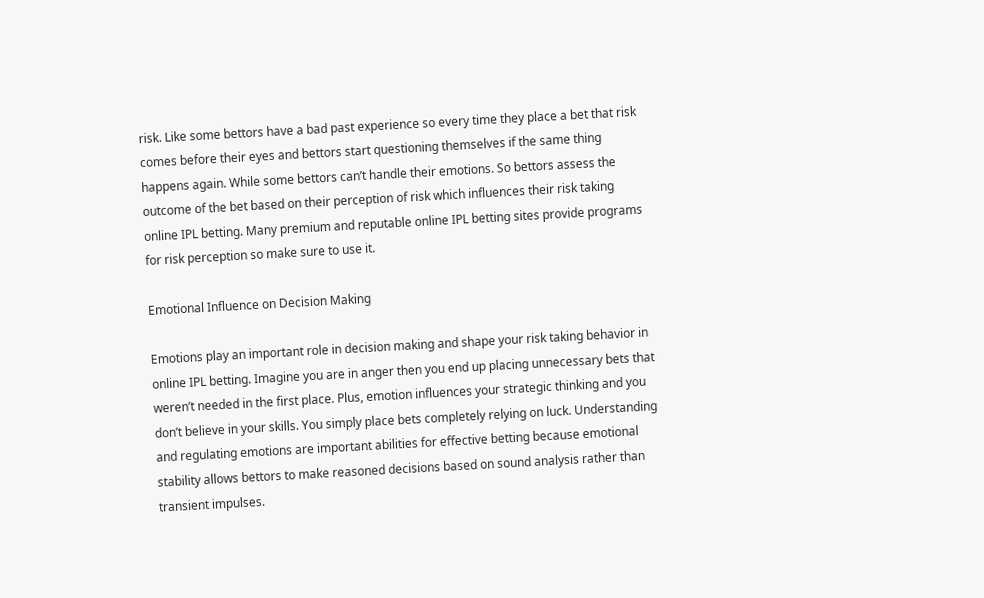risk. Like some bettors have a bad past experience so every time they place a bet that risk comes before their eyes and bettors start questioning themselves if the same thing happens again. While some bettors can’t handle their emotions. So bettors assess the outcome of the bet based on their perception of risk which influences their risk taking online IPL betting. Many premium and reputable online IPL betting sites provide programs for risk perception so make sure to use it.

Emotional Influence on Decision Making

Emotions play an important role in decision making and shape your risk taking behavior in online IPL betting. Imagine you are in anger then you end up placing unnecessary bets that weren’t needed in the first place. Plus, emotion influences your strategic thinking and you don’t believe in your skills. You simply place bets completely relying on luck. Understanding and regulating emotions are important abilities for effective betting because emotional stability allows bettors to make reasoned decisions based on sound analysis rather than transient impulses.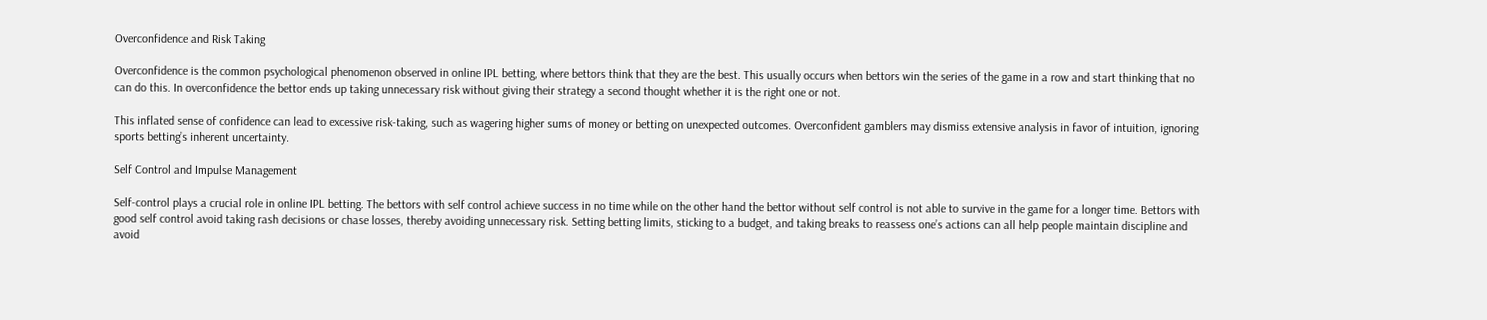Overconfidence and Risk Taking

Overconfidence is the common psychological phenomenon observed in online IPL betting, where bettors think that they are the best. This usually occurs when bettors win the series of the game in a row and start thinking that no can do this. In overconfidence the bettor ends up taking unnecessary risk without giving their strategy a second thought whether it is the right one or not.

This inflated sense of confidence can lead to excessive risk-taking, such as wagering higher sums of money or betting on unexpected outcomes. Overconfident gamblers may dismiss extensive analysis in favor of intuition, ignoring sports betting’s inherent uncertainty.

Self Control and Impulse Management

Self-control plays a crucial role in online IPL betting. The bettors with self control achieve success in no time while on the other hand the bettor without self control is not able to survive in the game for a longer time. Bettors with good self control avoid taking rash decisions or chase losses, thereby avoiding unnecessary risk. Setting betting limits, sticking to a budget, and taking breaks to reassess one’s actions can all help people maintain discipline and avoid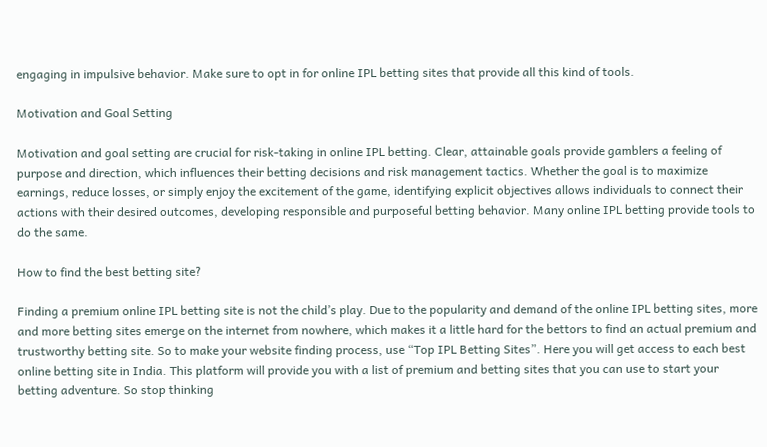engaging in impulsive behavior. Make sure to opt in for online IPL betting sites that provide all this kind of tools.

Motivation and Goal Setting

Motivation and goal setting are crucial for risk-taking in online IPL betting. Clear, attainable goals provide gamblers a feeling of purpose and direction, which influences their betting decisions and risk management tactics. Whether the goal is to maximize earnings, reduce losses, or simply enjoy the excitement of the game, identifying explicit objectives allows individuals to connect their actions with their desired outcomes, developing responsible and purposeful betting behavior. Many online IPL betting provide tools to do the same.

How to find the best betting site?

Finding a premium online IPL betting site is not the child’s play. Due to the popularity and demand of the online IPL betting sites, more and more betting sites emerge on the internet from nowhere, which makes it a little hard for the bettors to find an actual premium and trustworthy betting site. So to make your website finding process, use “Top IPL Betting Sites”. Here you will get access to each best online betting site in India. This platform will provide you with a list of premium and betting sites that you can use to start your betting adventure. So stop thinking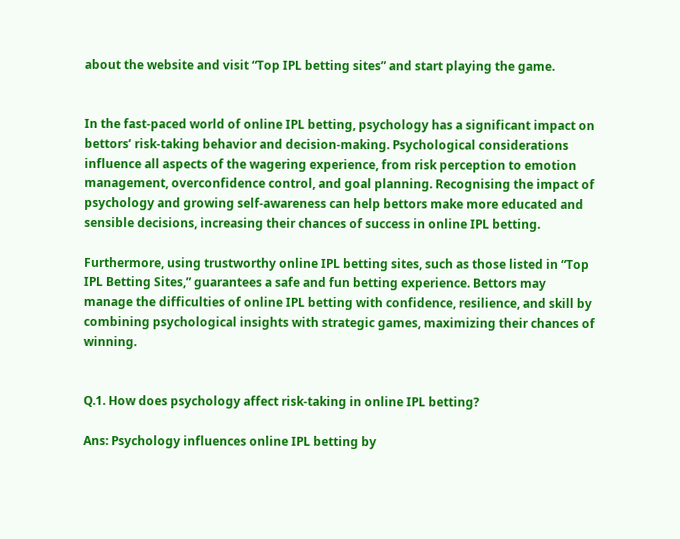about the website and visit “Top IPL betting sites” and start playing the game.


In the fast-paced world of online IPL betting, psychology has a significant impact on bettors’ risk-taking behavior and decision-making. Psychological considerations influence all aspects of the wagering experience, from risk perception to emotion management, overconfidence control, and goal planning. Recognising the impact of psychology and growing self-awareness can help bettors make more educated and sensible decisions, increasing their chances of success in online IPL betting.

Furthermore, using trustworthy online IPL betting sites, such as those listed in “Top IPL Betting Sites,” guarantees a safe and fun betting experience. Bettors may manage the difficulties of online IPL betting with confidence, resilience, and skill by combining psychological insights with strategic games, maximizing their chances of winning.


Q.1. How does psychology affect risk-taking in online IPL betting?

Ans: Psychology influences online IPL betting by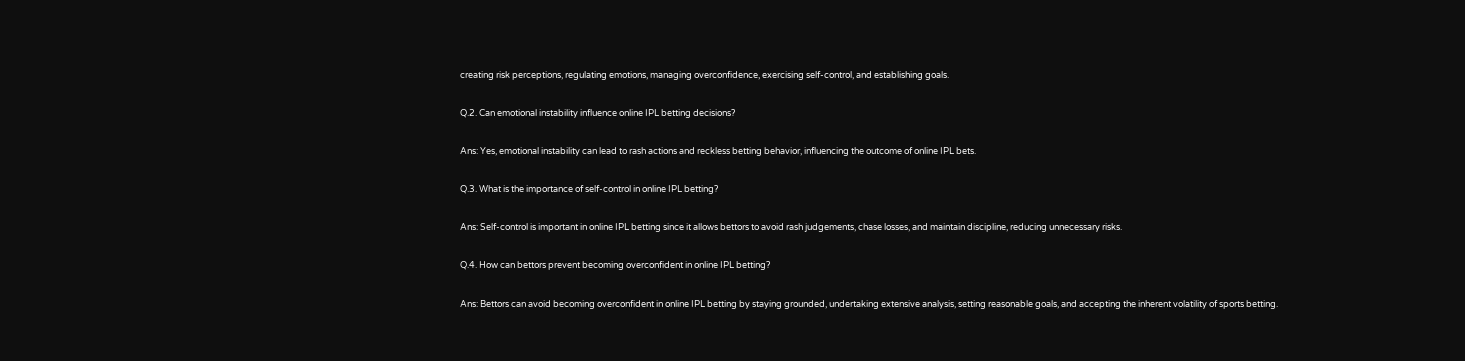creating risk perceptions, regulating emotions, managing overconfidence, exercising self-control, and establishing goals.

Q.2. Can emotional instability influence online IPL betting decisions?

Ans: Yes, emotional instability can lead to rash actions and reckless betting behavior, influencing the outcome of online IPL bets.

Q.3. What is the importance of self-control in online IPL betting?

Ans: Self-control is important in online IPL betting since it allows bettors to avoid rash judgements, chase losses, and maintain discipline, reducing unnecessary risks.

Q.4. How can bettors prevent becoming overconfident in online IPL betting?

Ans: Bettors can avoid becoming overconfident in online IPL betting by staying grounded, undertaking extensive analysis, setting reasonable goals, and accepting the inherent volatility of sports betting.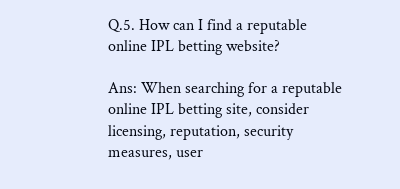Q.5. How can I find a reputable online IPL betting website?

Ans: When searching for a reputable online IPL betting site, consider licensing, reputation, security measures, user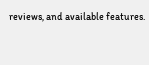reviews, and available features.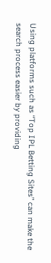Using platforms such as “Top IPL Betting Sites” can make the search process easier by providing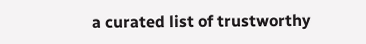a curated list of trustworthy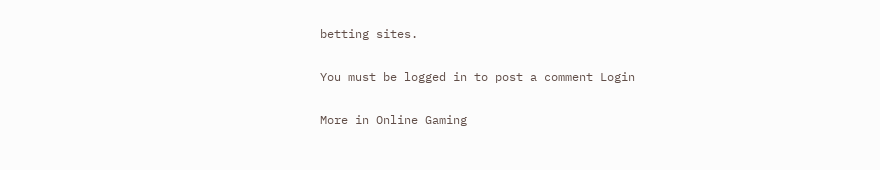betting sites.

You must be logged in to post a comment Login

More in Online Gaming